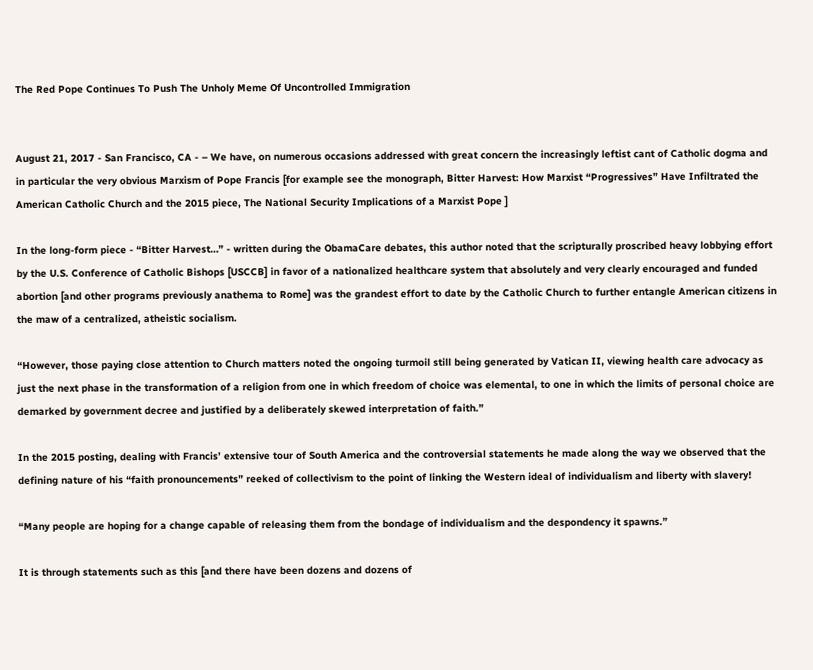The Red Pope Continues To Push The Unholy Meme Of Uncontrolled Immigration


August 21, 2017 - San Francisco, CA - – We have, on numerous occasions addressed with great concern the increasingly leftist cant of Catholic dogma and in particular the very obvious Marxism of Pope Francis [for example see the monograph, Bitter Harvest: How Marxist “Progressives” Have Infiltrated the American Catholic Church and the 2015 piece, The National Security Implications of a Marxist Pope ]

In the long-form piece - “Bitter Harvest…” - written during the ObamaCare debates, this author noted that the scripturally proscribed heavy lobbying effort by the U.S. Conference of Catholic Bishops [USCCB] in favor of a nationalized healthcare system that absolutely and very clearly encouraged and funded abortion [and other programs previously anathema to Rome] was the grandest effort to date by the Catholic Church to further entangle American citizens in the maw of a centralized, atheistic socialism.

“However, those paying close attention to Church matters noted the ongoing turmoil still being generated by Vatican II, viewing health care advocacy as just the next phase in the transformation of a religion from one in which freedom of choice was elemental, to one in which the limits of personal choice are demarked by government decree and justified by a deliberately skewed interpretation of faith.”

In the 2015 posting, dealing with Francis’ extensive tour of South America and the controversial statements he made along the way we observed that the defining nature of his “faith pronouncements” reeked of collectivism to the point of linking the Western ideal of individualism and liberty with slavery!

“Many people are hoping for a change capable of releasing them from the bondage of individualism and the despondency it spawns.”

It is through statements such as this [and there have been dozens and dozens of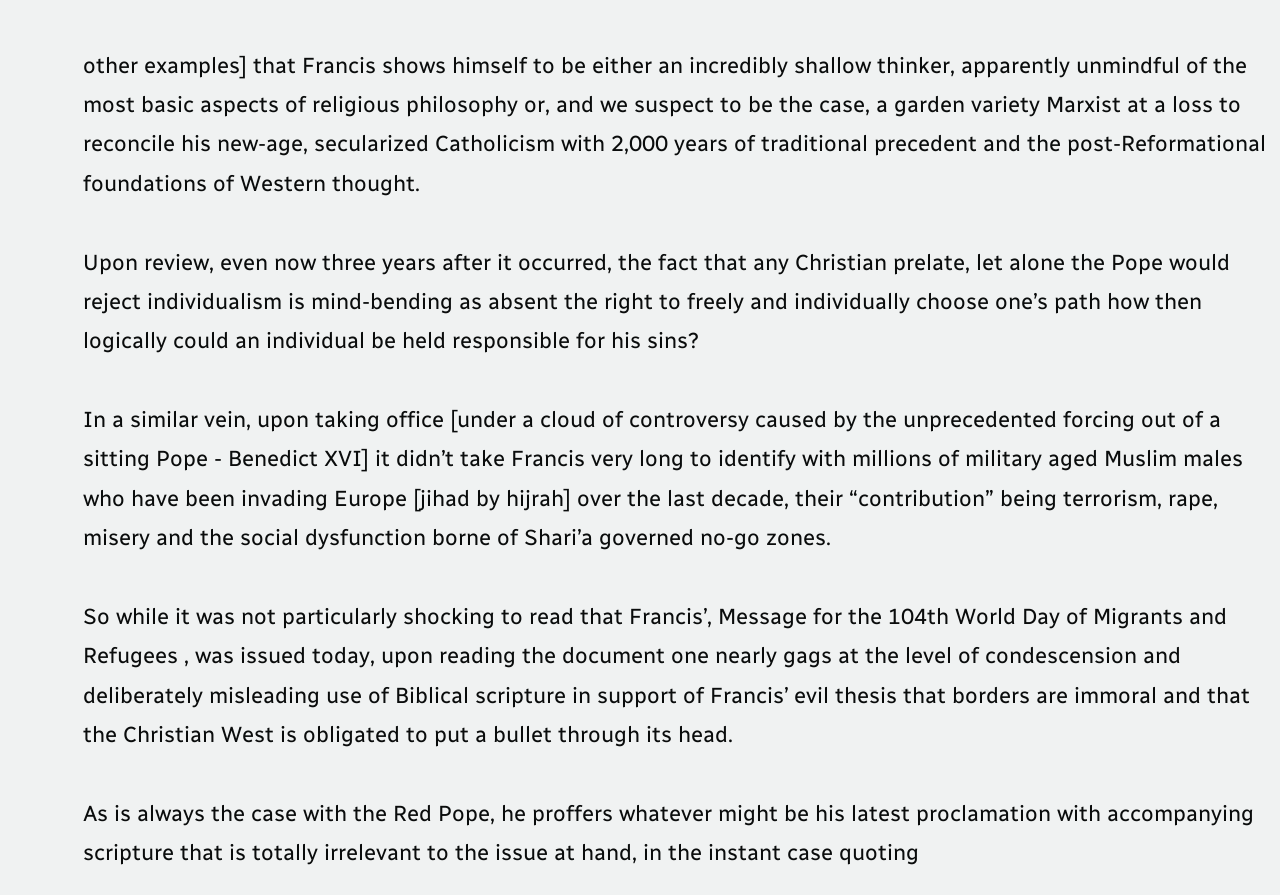other examples] that Francis shows himself to be either an incredibly shallow thinker, apparently unmindful of the most basic aspects of religious philosophy or, and we suspect to be the case, a garden variety Marxist at a loss to reconcile his new-age, secularized Catholicism with 2,000 years of traditional precedent and the post-Reformational foundations of Western thought.

Upon review, even now three years after it occurred, the fact that any Christian prelate, let alone the Pope would reject individualism is mind-bending as absent the right to freely and individually choose one’s path how then logically could an individual be held responsible for his sins?

In a similar vein, upon taking office [under a cloud of controversy caused by the unprecedented forcing out of a sitting Pope - Benedict XVI] it didn’t take Francis very long to identify with millions of military aged Muslim males who have been invading Europe [jihad by hijrah] over the last decade, their “contribution” being terrorism, rape, misery and the social dysfunction borne of Shari’a governed no-go zones.

So while it was not particularly shocking to read that Francis’, Message for the 104th World Day of Migrants and Refugees , was issued today, upon reading the document one nearly gags at the level of condescension and deliberately misleading use of Biblical scripture in support of Francis’ evil thesis that borders are immoral and that the Christian West is obligated to put a bullet through its head.

As is always the case with the Red Pope, he proffers whatever might be his latest proclamation with accompanying scripture that is totally irrelevant to the issue at hand, in the instant case quoting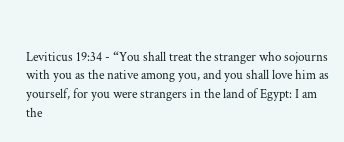Leviticus 19:34 - “You shall treat the stranger who sojourns with you as the native among you, and you shall love him as yourself, for you were strangers in the land of Egypt: I am the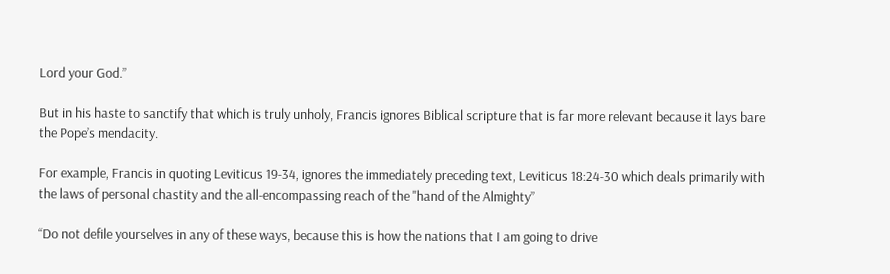Lord your God.”

But in his haste to sanctify that which is truly unholy, Francis ignores Biblical scripture that is far more relevant because it lays bare the Pope’s mendacity.

For example, Francis in quoting Leviticus 19-34, ignores the immediately preceding text, Leviticus 18:24-30 which deals primarily with the laws of personal chastity and the all-encompassing reach of the "hand of the Almighty”

“Do not defile yourselves in any of these ways, because this is how the nations that I am going to drive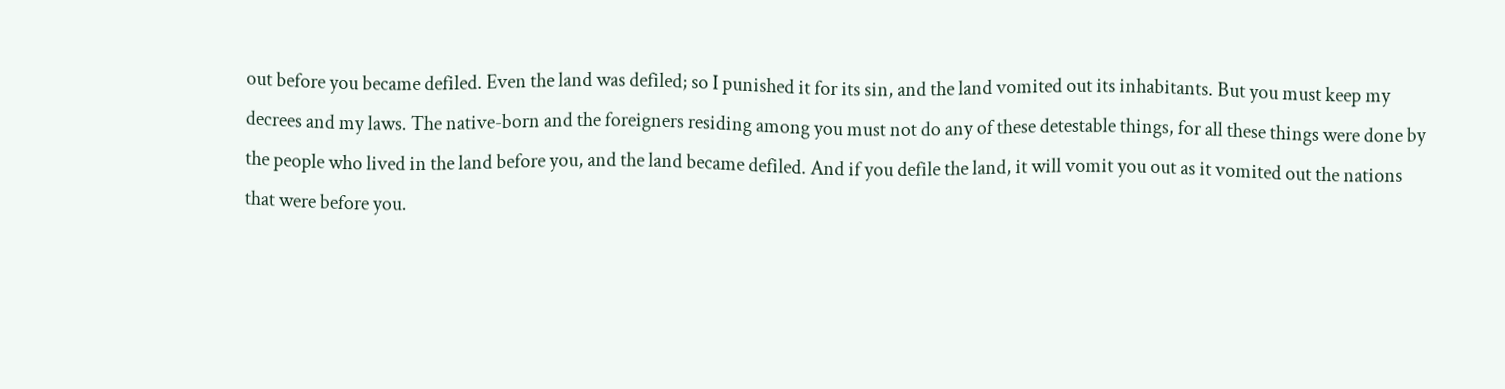out before you became defiled. Even the land was defiled; so I punished it for its sin, and the land vomited out its inhabitants. But you must keep my decrees and my laws. The native-born and the foreigners residing among you must not do any of these detestable things, for all these things were done by the people who lived in the land before you, and the land became defiled. And if you defile the land, it will vomit you out as it vomited out the nations that were before you.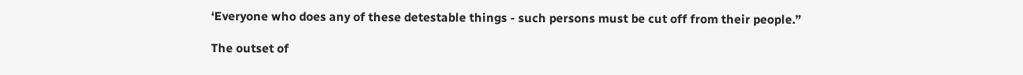‘Everyone who does any of these detestable things - such persons must be cut off from their people.”

The outset of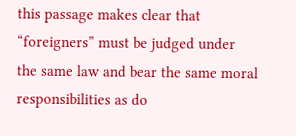this passage makes clear that “foreigners” must be judged under the same law and bear the same moral responsibilities as do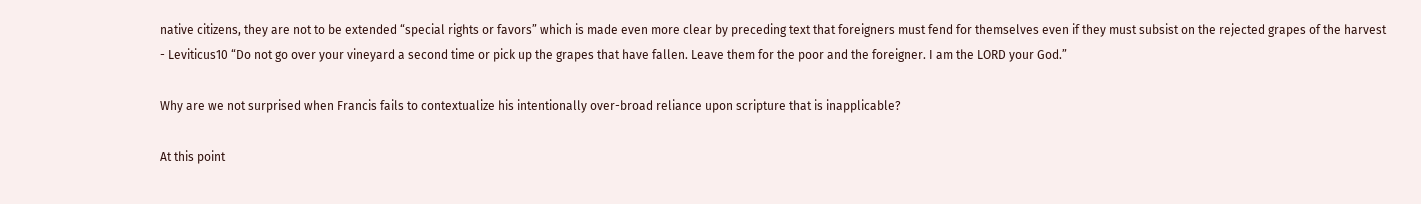native citizens, they are not to be extended “special rights or favors” which is made even more clear by preceding text that foreigners must fend for themselves even if they must subsist on the rejected grapes of the harvest - Leviticus10 “Do not go over your vineyard a second time or pick up the grapes that have fallen. Leave them for the poor and the foreigner. I am the LORD your God.”

Why are we not surprised when Francis fails to contextualize his intentionally over-broad reliance upon scripture that is inapplicable?

At this point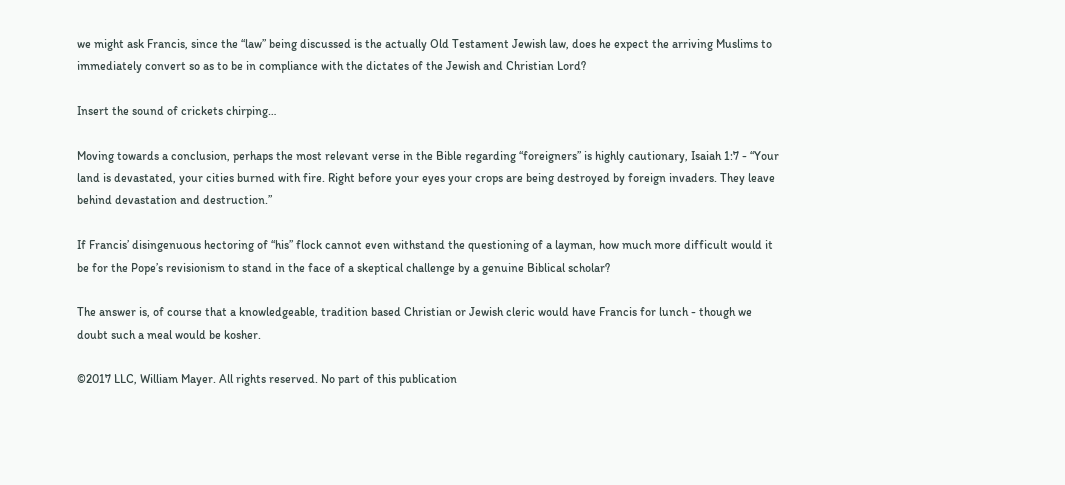we might ask Francis, since the “law” being discussed is the actually Old Testament Jewish law, does he expect the arriving Muslims to immediately convert so as to be in compliance with the dictates of the Jewish and Christian Lord?

Insert the sound of crickets chirping…

Moving towards a conclusion, perhaps the most relevant verse in the Bible regarding “foreigners” is highly cautionary, Isaiah 1:7 - “Your land is devastated, your cities burned with fire. Right before your eyes your crops are being destroyed by foreign invaders. They leave behind devastation and destruction.”

If Francis’ disingenuous hectoring of “his” flock cannot even withstand the questioning of a layman, how much more difficult would it be for the Pope’s revisionism to stand in the face of a skeptical challenge by a genuine Biblical scholar?

The answer is, of course that a knowledgeable, tradition based Christian or Jewish cleric would have Francis for lunch - though we doubt such a meal would be kosher.

©2017 LLC, William Mayer. All rights reserved. No part of this publication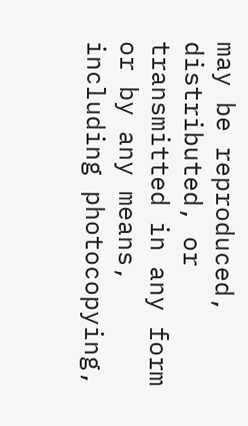may be reproduced, distributed, or transmitted in any form or by any means, including photocopying,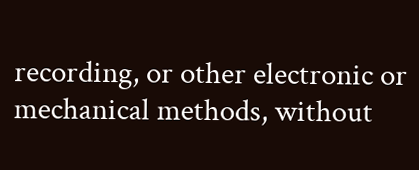recording, or other electronic or mechanical methods, without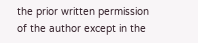the prior written permission of the author except in the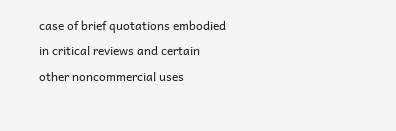case of brief quotations embodied in critical reviews and certain other noncommercial uses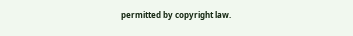permitted by copyright law.